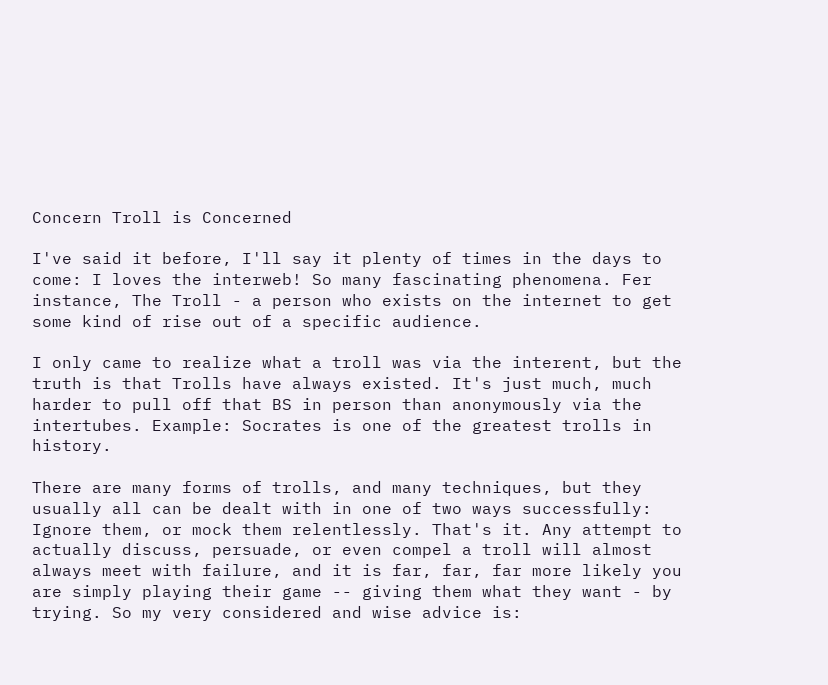Concern Troll is Concerned

I've said it before, I'll say it plenty of times in the days to come: I loves the interweb! So many fascinating phenomena. Fer instance, The Troll - a person who exists on the internet to get some kind of rise out of a specific audience.

I only came to realize what a troll was via the interent, but the truth is that Trolls have always existed. It's just much, much harder to pull off that BS in person than anonymously via the intertubes. Example: Socrates is one of the greatest trolls in history.

There are many forms of trolls, and many techniques, but they usually all can be dealt with in one of two ways successfully: Ignore them, or mock them relentlessly. That's it. Any attempt to actually discuss, persuade, or even compel a troll will almost always meet with failure, and it is far, far, far more likely you are simply playing their game -- giving them what they want - by trying. So my very considered and wise advice is: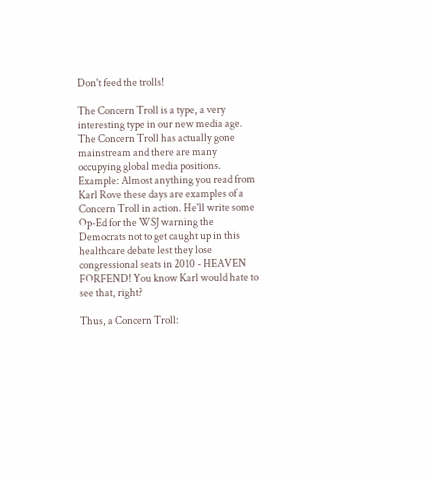Don't feed the trolls!

The Concern Troll is a type, a very interesting type in our new media age. The Concern Troll has actually gone mainstream and there are many occupying global media positions. Example: Almost anything you read from Karl Rove these days are examples of a Concern Troll in action. He'll write some Op-Ed for the WSJ warning the Democrats not to get caught up in this healthcare debate lest they lose congressional seats in 2010 - HEAVEN FORFEND! You know Karl would hate to see that, right?

Thus, a Concern Troll: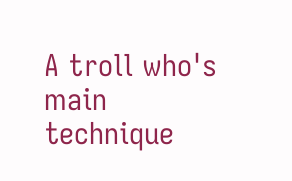A troll who's main technique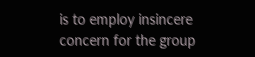is to employ insincere concern for the group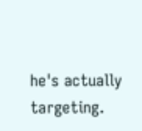he's actually targeting.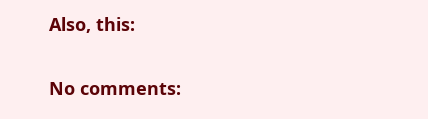Also, this:

No comments: